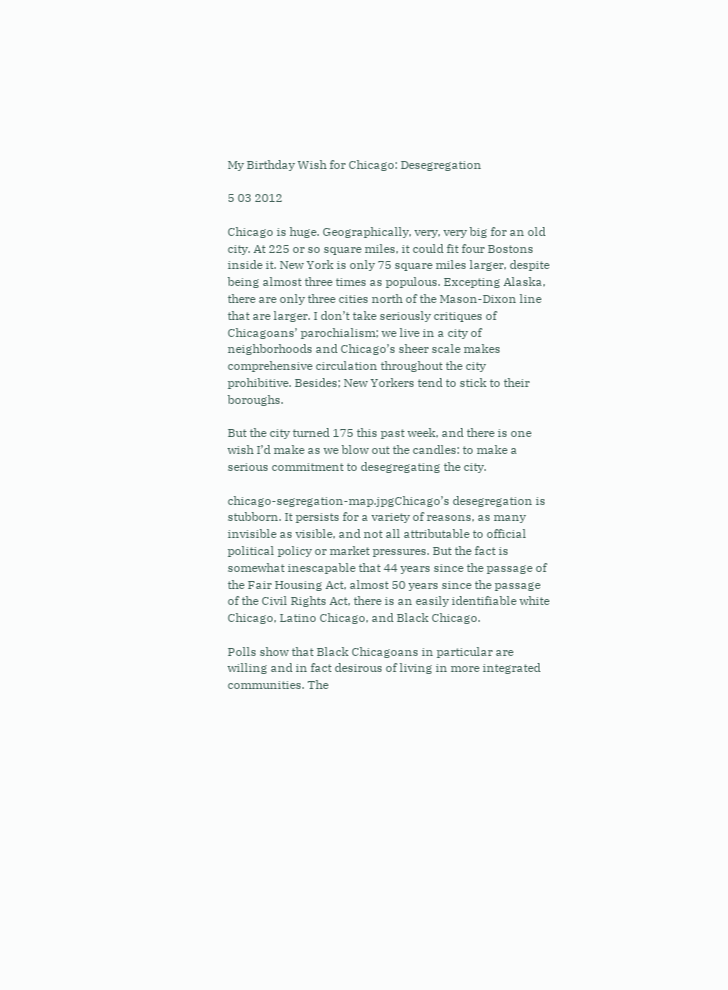My Birthday Wish for Chicago: Desegregation

5 03 2012

Chicago is huge. Geographically, very, very big for an old city. At 225 or so square miles, it could fit four Bostons inside it. New York is only 75 square miles larger, despite being almost three times as populous. Excepting Alaska, there are only three cities north of the Mason-Dixon line that are larger. I don’t take seriously critiques of Chicagoans’ parochialism; we live in a city of neighborhoods and Chicago’s sheer scale makes comprehensive circulation throughout the city prohibitive. Besides; New Yorkers tend to stick to their boroughs.

But the city turned 175 this past week, and there is one wish I’d make as we blow out the candles: to make a serious commitment to desegregating the city.

chicago-segregation-map.jpgChicago’s desegregation is stubborn. It persists for a variety of reasons, as many invisible as visible, and not all attributable to official political policy or market pressures. But the fact is somewhat inescapable that 44 years since the passage of the Fair Housing Act, almost 50 years since the passage of the Civil Rights Act, there is an easily identifiable white Chicago, Latino Chicago, and Black Chicago.

Polls show that Black Chicagoans in particular are willing and in fact desirous of living in more integrated communities. The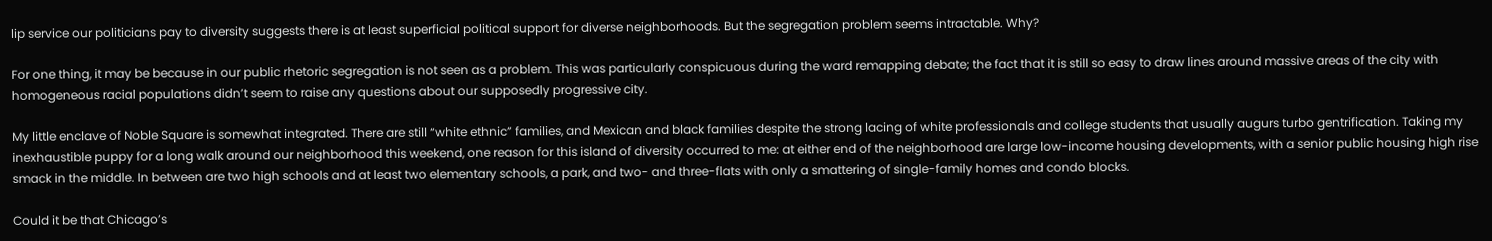lip service our politicians pay to diversity suggests there is at least superficial political support for diverse neighborhoods. But the segregation problem seems intractable. Why?

For one thing, it may be because in our public rhetoric segregation is not seen as a problem. This was particularly conspicuous during the ward remapping debate; the fact that it is still so easy to draw lines around massive areas of the city with homogeneous racial populations didn’t seem to raise any questions about our supposedly progressive city.

My little enclave of Noble Square is somewhat integrated. There are still “white ethnic” families, and Mexican and black families despite the strong lacing of white professionals and college students that usually augurs turbo gentrification. Taking my inexhaustible puppy for a long walk around our neighborhood this weekend, one reason for this island of diversity occurred to me: at either end of the neighborhood are large low-income housing developments, with a senior public housing high rise smack in the middle. In between are two high schools and at least two elementary schools, a park, and two- and three-flats with only a smattering of single-family homes and condo blocks.

Could it be that Chicago’s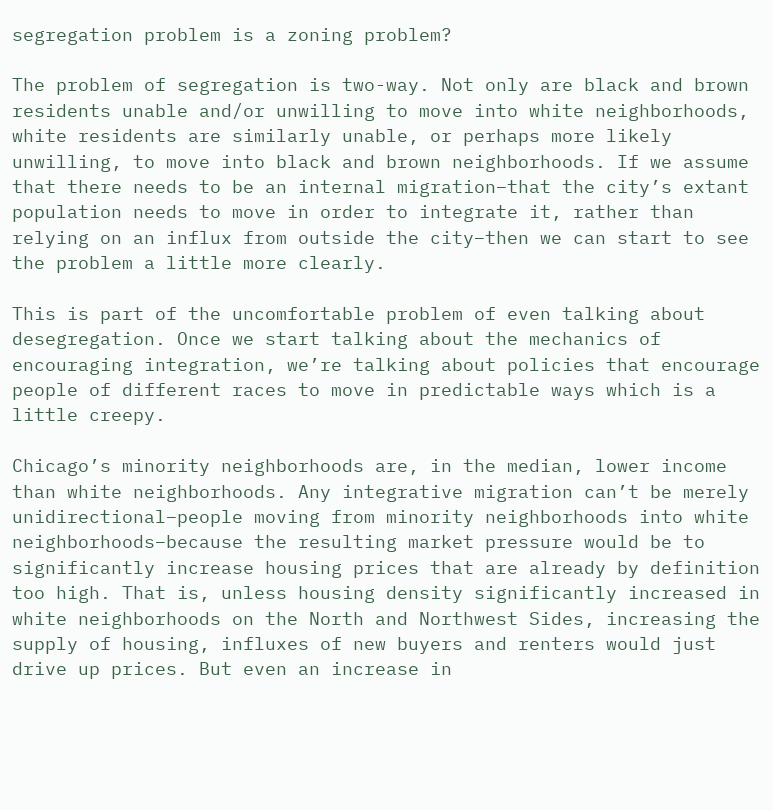segregation problem is a zoning problem?

The problem of segregation is two-way. Not only are black and brown residents unable and/or unwilling to move into white neighborhoods, white residents are similarly unable, or perhaps more likely unwilling, to move into black and brown neighborhoods. If we assume that there needs to be an internal migration–that the city’s extant population needs to move in order to integrate it, rather than relying on an influx from outside the city–then we can start to see the problem a little more clearly.

This is part of the uncomfortable problem of even talking about desegregation. Once we start talking about the mechanics of encouraging integration, we’re talking about policies that encourage people of different races to move in predictable ways which is a little creepy.

Chicago’s minority neighborhoods are, in the median, lower income than white neighborhoods. Any integrative migration can’t be merely unidirectional–people moving from minority neighborhoods into white neighborhoods–because the resulting market pressure would be to significantly increase housing prices that are already by definition too high. That is, unless housing density significantly increased in white neighborhoods on the North and Northwest Sides, increasing the supply of housing, influxes of new buyers and renters would just drive up prices. But even an increase in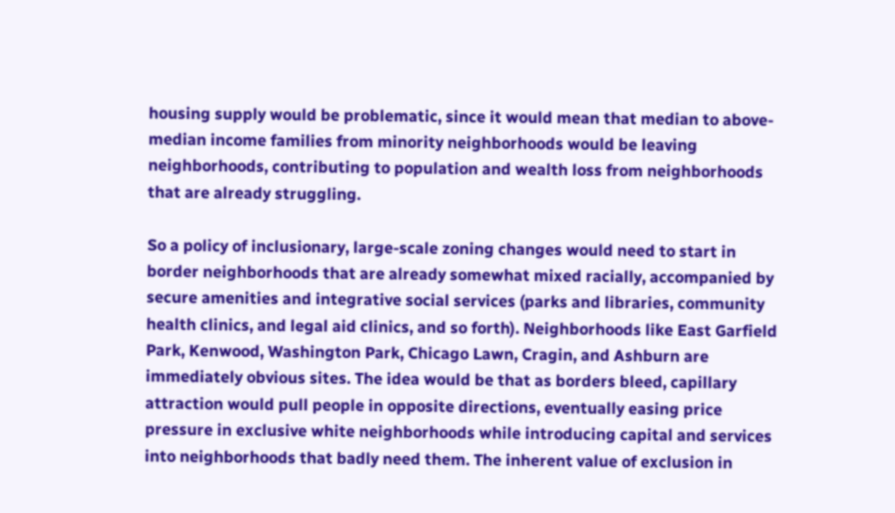housing supply would be problematic, since it would mean that median to above-median income families from minority neighborhoods would be leaving neighborhoods, contributing to population and wealth loss from neighborhoods that are already struggling.

So a policy of inclusionary, large-scale zoning changes would need to start in border neighborhoods that are already somewhat mixed racially, accompanied by secure amenities and integrative social services (parks and libraries, community health clinics, and legal aid clinics, and so forth). Neighborhoods like East Garfield Park, Kenwood, Washington Park, Chicago Lawn, Cragin, and Ashburn are immediately obvious sites. The idea would be that as borders bleed, capillary attraction would pull people in opposite directions, eventually easing price pressure in exclusive white neighborhoods while introducing capital and services into neighborhoods that badly need them. The inherent value of exclusion in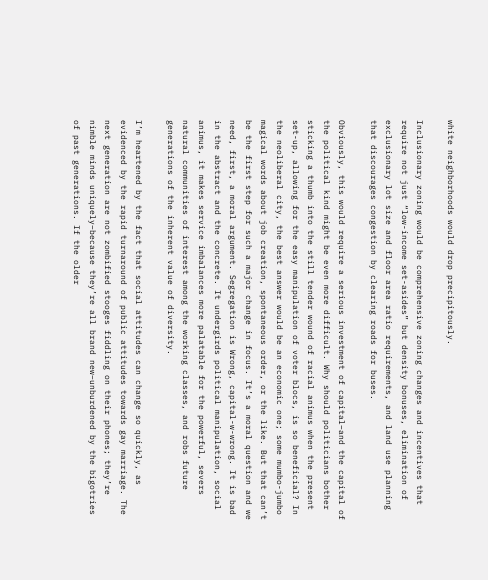white neighborhoods would drop precipitously.

Inclusionary zoning would be comprehensive zoning changes and incentives that require not just “low-income set-asides” but density bonuses, elimination of exclusionary lot size and floor area ratio requirements, and land use planning that discourages congestion by clearing roads for buses.

Obviously, this would require a serious investment of capital–and the capital of the political kind might be even more difficult. Why should politicians bother sticking a thumb into the still tender wound of racial animus when the present set-up, allowing for the easy manipulation of voter blocs, is so beneficial? In the neoliberal city, the best answer would be an economic one; some mumbo-jumbo magical words about job creation, spontaneous order, or the like. But that can’t be the first step for such a major change in focus. It’s a moral question and we need, first, a moral argument. Segregation is Wrong, capital-w-wrong. It is bad in the abstract and the concrete. It undergirds political manipulation, social animus, it makes service imbalances more palatable for the powerful, severs natural communities of interest among the working classes, and robs future generations of the inherent value of diversity.

I’m heartened by the fact that social attitudes can change so quickly, as evidenced by the rapid turnaround of public attitudes towards gay marriage. The next generation are not zombified stooges fiddling on their phones; they’re nimble minds uniquely–because they’re all brand new–unburdened by the bigotries of past generations. If the older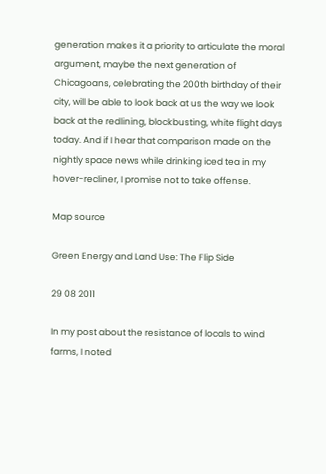generation makes it a priority to articulate the moral argument, maybe the next generation of Chicagoans, celebrating the 200th birthday of their city, will be able to look back at us the way we look back at the redlining, blockbusting, white flight days today. And if I hear that comparison made on the nightly space news while drinking iced tea in my hover-recliner, I promise not to take offense.

Map source

Green Energy and Land Use: The Flip Side

29 08 2011

In my post about the resistance of locals to wind farms, I noted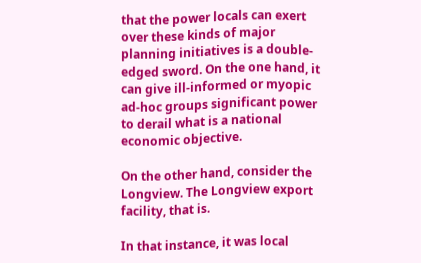that the power locals can exert over these kinds of major planning initiatives is a double-edged sword. On the one hand, it can give ill-informed or myopic ad-hoc groups significant power to derail what is a national economic objective.

On the other hand, consider the Longview. The Longview export facility, that is.

In that instance, it was local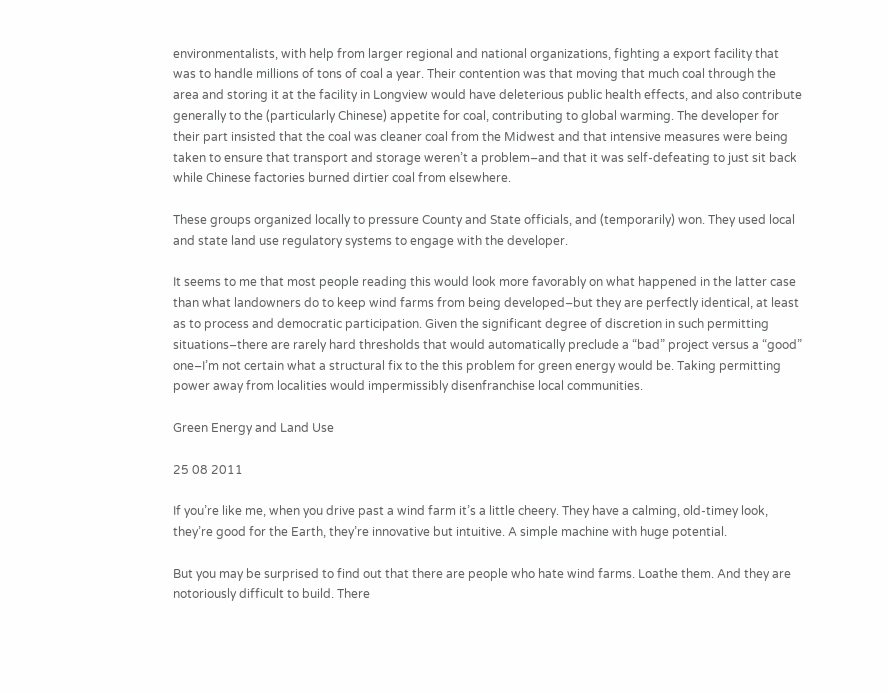environmentalists, with help from larger regional and national organizations, fighting a export facility that was to handle millions of tons of coal a year. Their contention was that moving that much coal through the area and storing it at the facility in Longview would have deleterious public health effects, and also contribute generally to the (particularly Chinese) appetite for coal, contributing to global warming. The developer for their part insisted that the coal was cleaner coal from the Midwest and that intensive measures were being taken to ensure that transport and storage weren’t a problem–and that it was self-defeating to just sit back while Chinese factories burned dirtier coal from elsewhere.

These groups organized locally to pressure County and State officials, and (temporarily) won. They used local and state land use regulatory systems to engage with the developer.

It seems to me that most people reading this would look more favorably on what happened in the latter case than what landowners do to keep wind farms from being developed–but they are perfectly identical, at least as to process and democratic participation. Given the significant degree of discretion in such permitting situations–there are rarely hard thresholds that would automatically preclude a “bad” project versus a “good” one–I’m not certain what a structural fix to the this problem for green energy would be. Taking permitting power away from localities would impermissibly disenfranchise local communities.

Green Energy and Land Use

25 08 2011

If you’re like me, when you drive past a wind farm it’s a little cheery. They have a calming, old-timey look, they’re good for the Earth, they’re innovative but intuitive. A simple machine with huge potential.

But you may be surprised to find out that there are people who hate wind farms. Loathe them. And they are notoriously difficult to build. There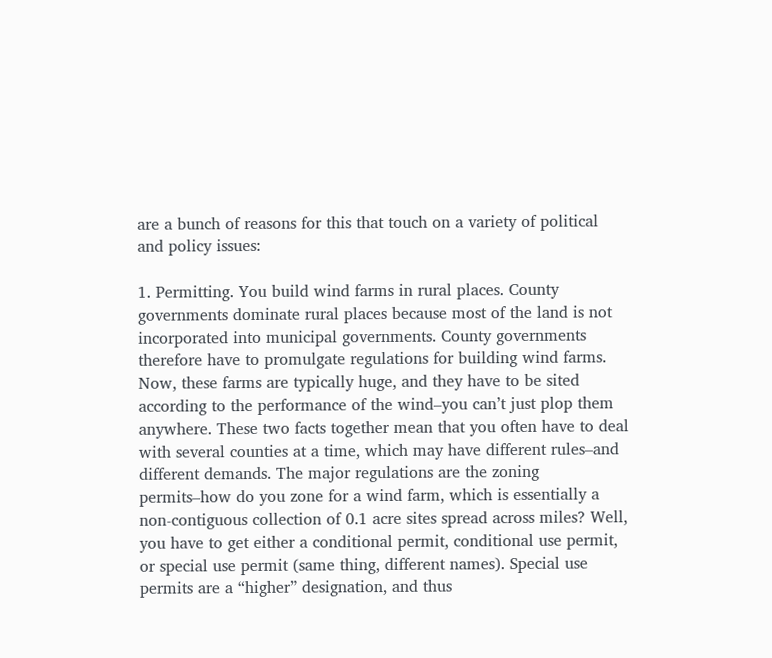are a bunch of reasons for this that touch on a variety of political and policy issues:

1. Permitting. You build wind farms in rural places. County governments dominate rural places because most of the land is not incorporated into municipal governments. County governments therefore have to promulgate regulations for building wind farms. Now, these farms are typically huge, and they have to be sited according to the performance of the wind–you can’t just plop them anywhere. These two facts together mean that you often have to deal with several counties at a time, which may have different rules–and different demands. The major regulations are the zoning permits–how do you zone for a wind farm, which is essentially a non-contiguous collection of 0.1 acre sites spread across miles? Well, you have to get either a conditional permit, conditional use permit, or special use permit (same thing, different names). Special use permits are a “higher” designation, and thus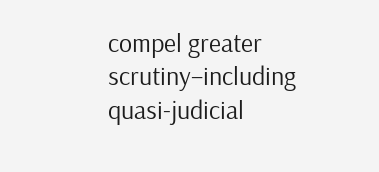compel greater scrutiny–including quasi-judicial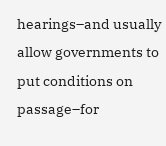hearings–and usually allow governments to put conditions on passage–for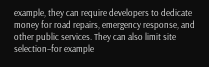example, they can require developers to dedicate money for road repairs, emergency response, and other public services. They can also limit site selection–for example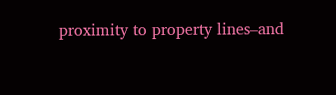proximity to property lines–and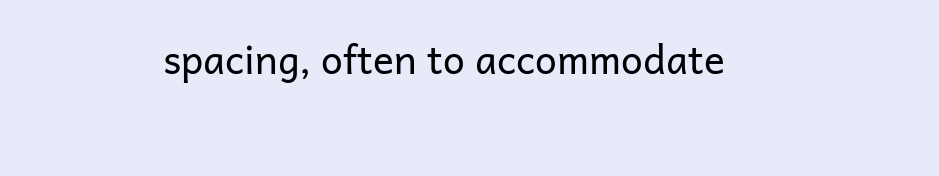spacing, often to accommodate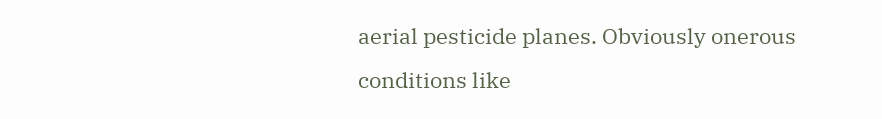aerial pesticide planes. Obviously onerous conditions like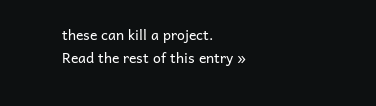these can kill a project.
Read the rest of this entry »